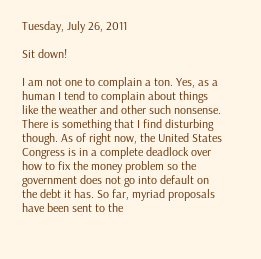Tuesday, July 26, 2011

Sit down!

I am not one to complain a ton. Yes, as a human I tend to complain about things like the weather and other such nonsense. There is something that I find disturbing though. As of right now, the United States Congress is in a complete deadlock over how to fix the money problem so the government does not go into default on the debt it has. So far, myriad proposals have been sent to the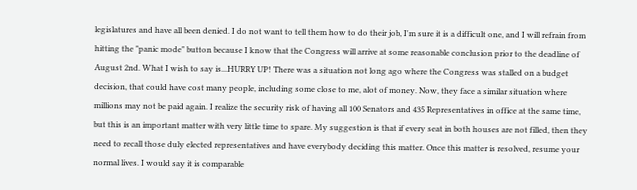legislatures and have all been denied. I do not want to tell them how to do their job, I'm sure it is a difficult one, and I will refrain from hitting the "panic mode" button because I know that the Congress will arrive at some reasonable conclusion prior to the deadline of August 2nd. What I wish to say is...HURRY UP! There was a situation not long ago where the Congress was stalled on a budget decision, that could have cost many people, including some close to me, alot of money. Now, they face a similar situation where millions may not be paid again. I realize the security risk of having all 100 Senators and 435 Representatives in office at the same time, but this is an important matter with very little time to spare. My suggestion is that if every seat in both houses are not filled, then they need to recall those duly elected representatives and have everybody deciding this matter. Once this matter is resolved, resume your normal lives. I would say it is comparable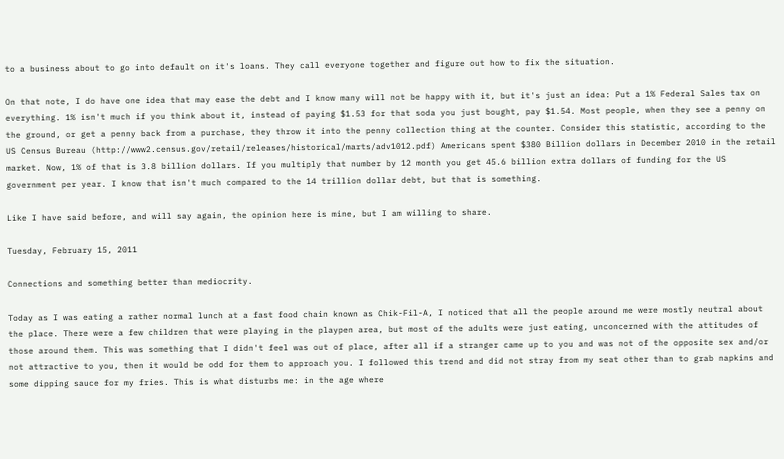to a business about to go into default on it's loans. They call everyone together and figure out how to fix the situation.

On that note, I do have one idea that may ease the debt and I know many will not be happy with it, but it's just an idea: Put a 1% Federal Sales tax on everything. 1% isn't much if you think about it, instead of paying $1.53 for that soda you just bought, pay $1.54. Most people, when they see a penny on the ground, or get a penny back from a purchase, they throw it into the penny collection thing at the counter. Consider this statistic, according to the US Census Bureau (http://www2.census.gov/retail/releases/historical/marts/adv1012.pdf) Americans spent $380 Billion dollars in December 2010 in the retail market. Now, 1% of that is 3.8 billion dollars. If you multiply that number by 12 month you get 45.6 billion extra dollars of funding for the US government per year. I know that isn't much compared to the 14 trillion dollar debt, but that is something.

Like I have said before, and will say again, the opinion here is mine, but I am willing to share.

Tuesday, February 15, 2011

Connections and something better than mediocrity.

Today as I was eating a rather normal lunch at a fast food chain known as Chik-Fil-A, I noticed that all the people around me were mostly neutral about the place. There were a few children that were playing in the playpen area, but most of the adults were just eating, unconcerned with the attitudes of those around them. This was something that I didn't feel was out of place, after all if a stranger came up to you and was not of the opposite sex and/or not attractive to you, then it would be odd for them to approach you. I followed this trend and did not stray from my seat other than to grab napkins and some dipping sauce for my fries. This is what disturbs me: in the age where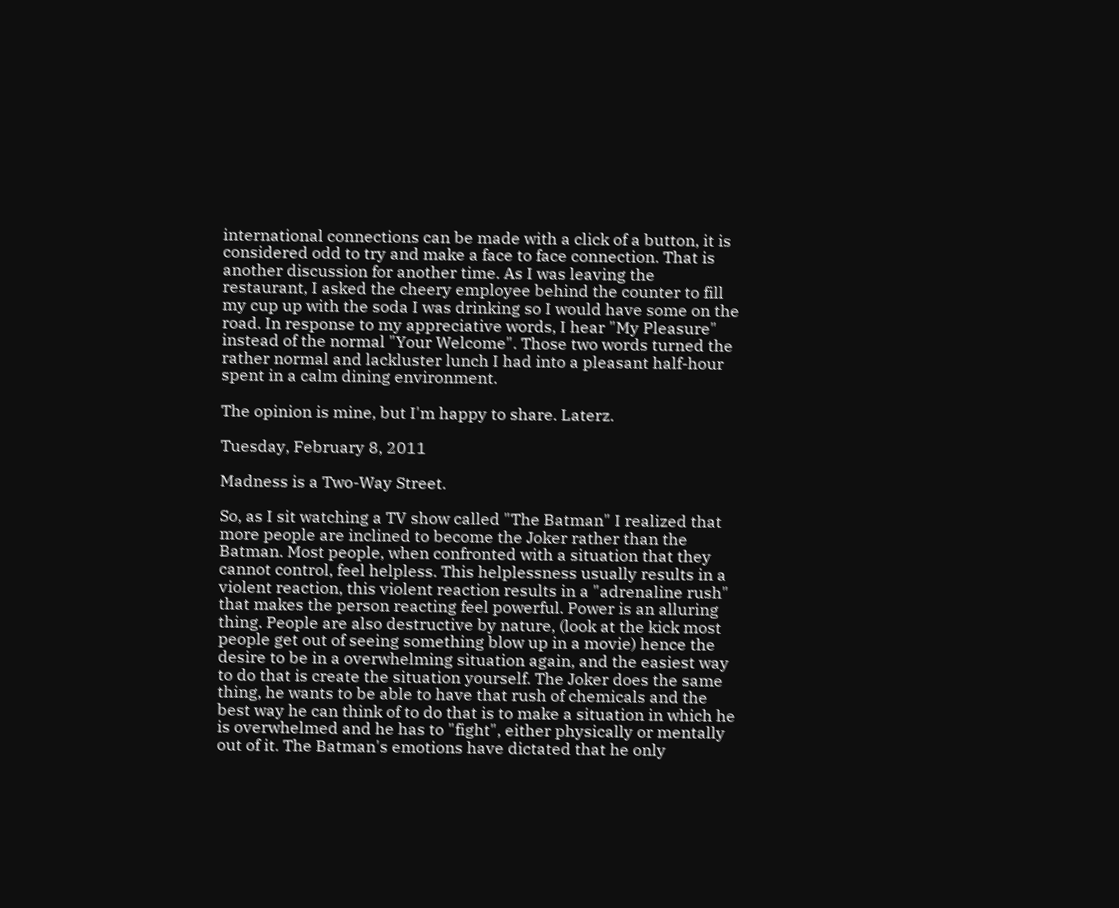international connections can be made with a click of a button, it is considered odd to try and make a face to face connection. That is another discussion for another time. As I was leaving the restaurant, I asked the cheery employee behind the counter to fill my cup up with the soda I was drinking so I would have some on the road. In response to my appreciative words, I hear "My Pleasure" instead of the normal "Your Welcome". Those two words turned the rather normal and lackluster lunch I had into a pleasant half-hour spent in a calm dining environment.

The opinion is mine, but I'm happy to share. Laterz.

Tuesday, February 8, 2011

Madness is a Two-Way Street.

So, as I sit watching a TV show called "The Batman" I realized that more people are inclined to become the Joker rather than the Batman. Most people, when confronted with a situation that they cannot control, feel helpless. This helplessness usually results in a violent reaction, this violent reaction results in a "adrenaline rush" that makes the person reacting feel powerful. Power is an alluring thing. People are also destructive by nature, (look at the kick most people get out of seeing something blow up in a movie) hence the desire to be in a overwhelming situation again, and the easiest way to do that is create the situation yourself. The Joker does the same thing, he wants to be able to have that rush of chemicals and the best way he can think of to do that is to make a situation in which he is overwhelmed and he has to "fight", either physically or mentally out of it. The Batman's emotions have dictated that he only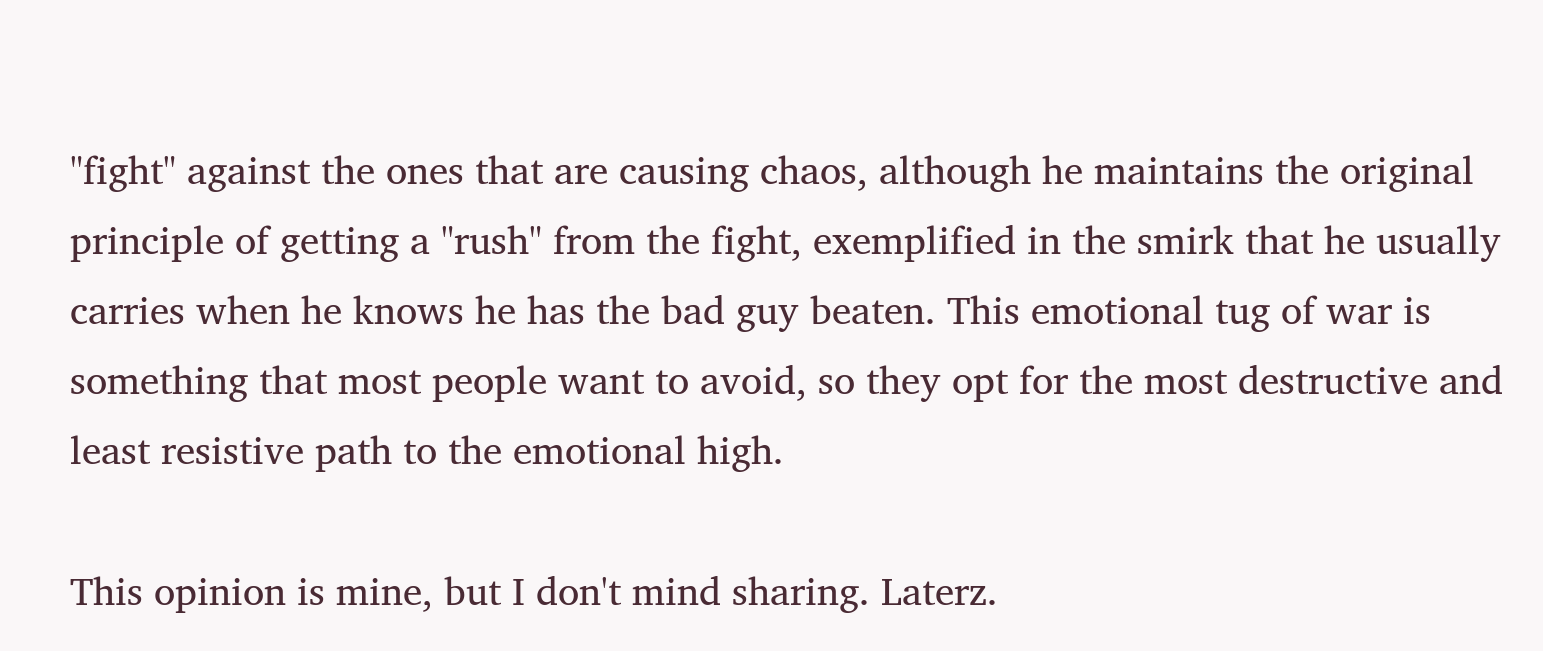"fight" against the ones that are causing chaos, although he maintains the original principle of getting a "rush" from the fight, exemplified in the smirk that he usually carries when he knows he has the bad guy beaten. This emotional tug of war is something that most people want to avoid, so they opt for the most destructive and least resistive path to the emotional high.

This opinion is mine, but I don't mind sharing. Laterz.